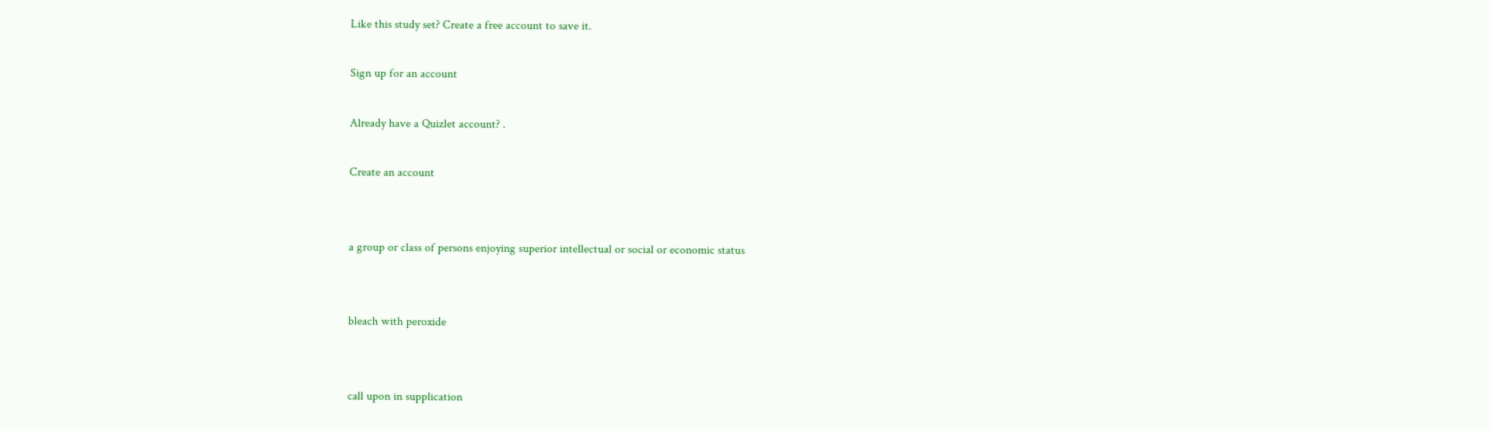Like this study set? Create a free account to save it.

Sign up for an account

Already have a Quizlet account? .

Create an account


a group or class of persons enjoying superior intellectual or social or economic status


bleach with peroxide


call upon in supplication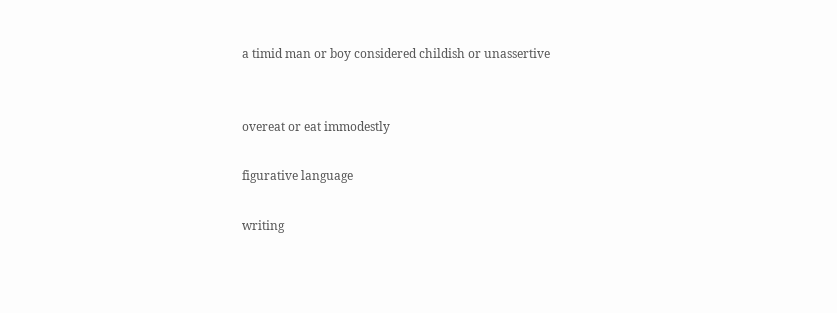a timid man or boy considered childish or unassertive


overeat or eat immodestly

figurative language

writing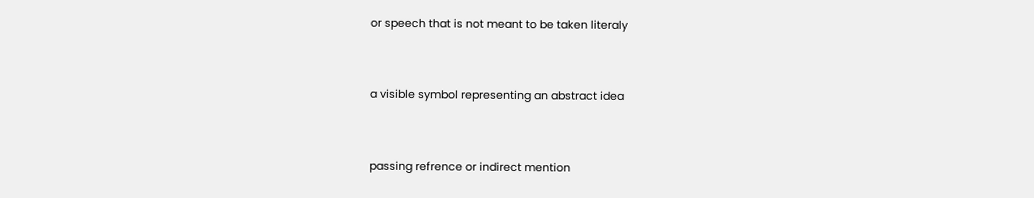or speech that is not meant to be taken literaly


a visible symbol representing an abstract idea


passing refrence or indirect mention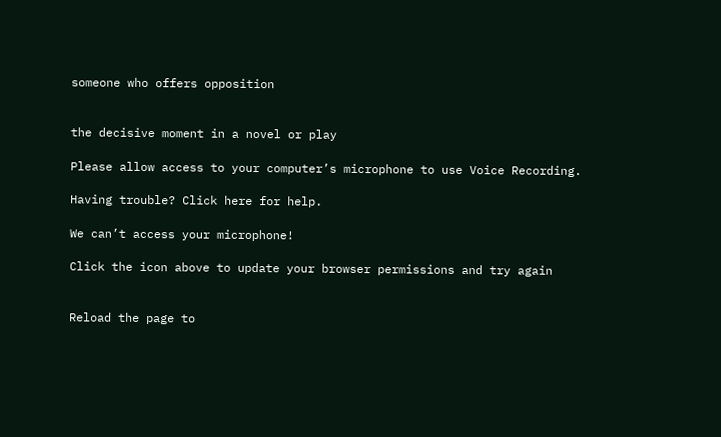someone who offers opposition


the decisive moment in a novel or play

Please allow access to your computer’s microphone to use Voice Recording.

Having trouble? Click here for help.

We can’t access your microphone!

Click the icon above to update your browser permissions and try again


Reload the page to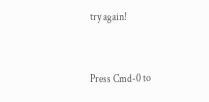try again!


Press Cmd-0 to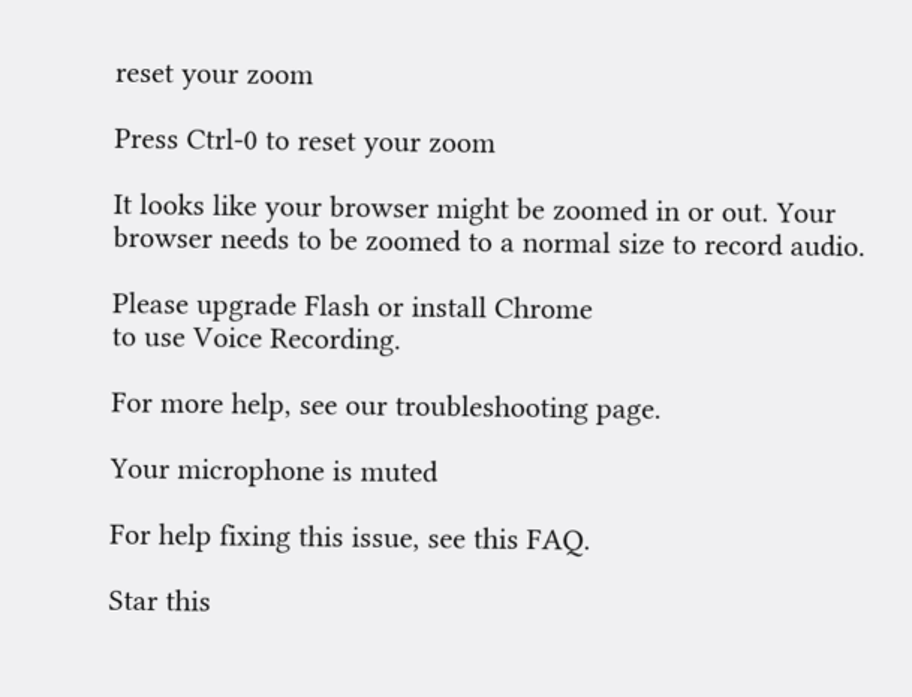reset your zoom

Press Ctrl-0 to reset your zoom

It looks like your browser might be zoomed in or out. Your browser needs to be zoomed to a normal size to record audio.

Please upgrade Flash or install Chrome
to use Voice Recording.

For more help, see our troubleshooting page.

Your microphone is muted

For help fixing this issue, see this FAQ.

Star this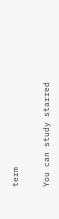term

You can study starred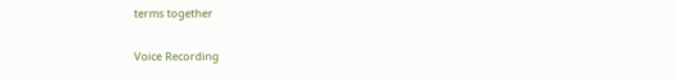terms together

Voice Recording